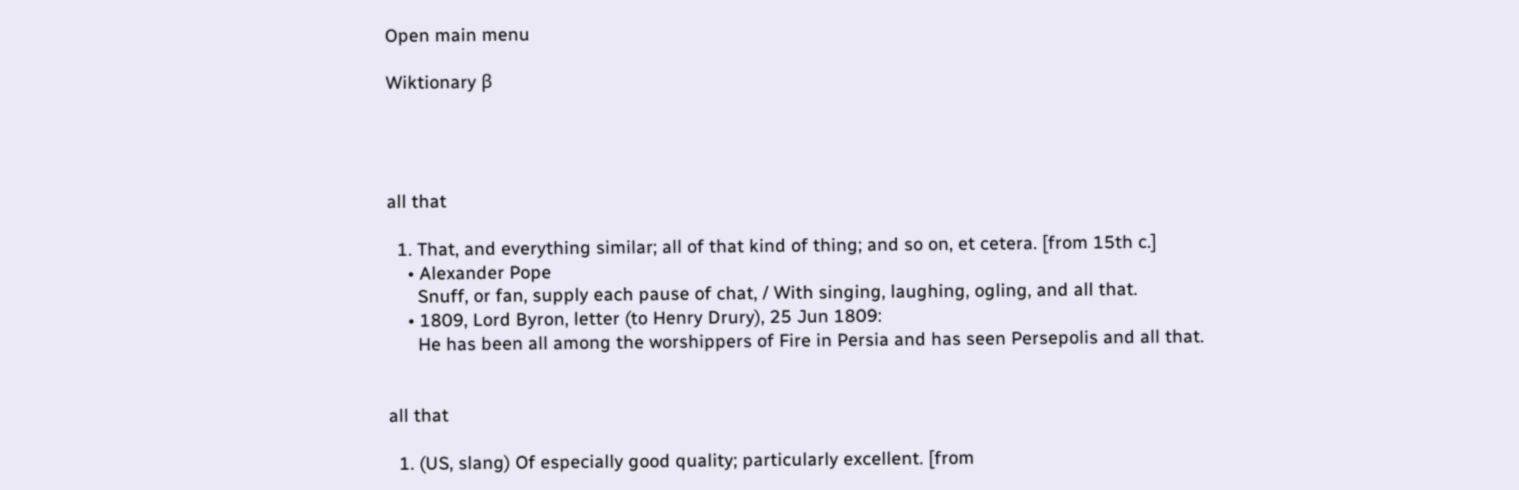Open main menu

Wiktionary β




all that

  1. That, and everything similar; all of that kind of thing; and so on, et cetera. [from 15th c.]
    • Alexander Pope
      Snuff, or fan, supply each pause of chat, / With singing, laughing, ogling, and all that.
    • 1809, Lord Byron, letter (to Henry Drury), 25 Jun 1809:
      He has been all among the worshippers of Fire in Persia and has seen Persepolis and all that.


all that

  1. (US, slang) Of especially good quality; particularly excellent. [from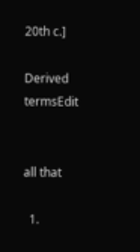20th c.]

Derived termsEdit


all that

  1.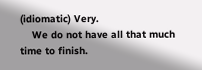(idiomatic) Very.
    We do not have all that much time to finish.